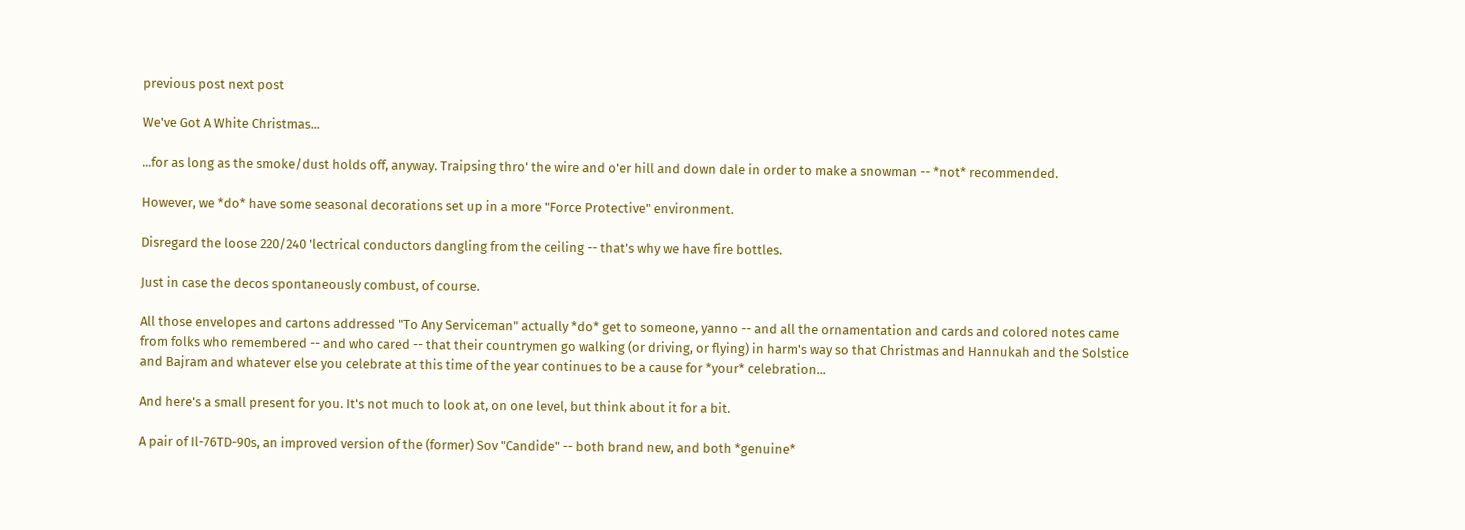previous post next post

We've Got A White Christmas...

...for as long as the smoke/dust holds off, anyway. Traipsing thro' the wire and o'er hill and down dale in order to make a snowman -- *not* recommended.

However, we *do* have some seasonal decorations set up in a more "Force Protective" environment.

Disregard the loose 220/240 'lectrical conductors dangling from the ceiling -- that's why we have fire bottles.

Just in case the decos spontaneously combust, of course.

All those envelopes and cartons addressed "To Any Serviceman" actually *do* get to someone, yanno -- and all the ornamentation and cards and colored notes came from folks who remembered -- and who cared -- that their countrymen go walking (or driving, or flying) in harm's way so that Christmas and Hannukah and the Solstice and Bajram and whatever else you celebrate at this time of the year continues to be a cause for *your* celebration...

And here's a small present for you. It's not much to look at, on one level, but think about it for a bit.

A pair of Il-76TD-90s, an improved version of the (former) Sov "Candide" -- both brand new, and both *genuine*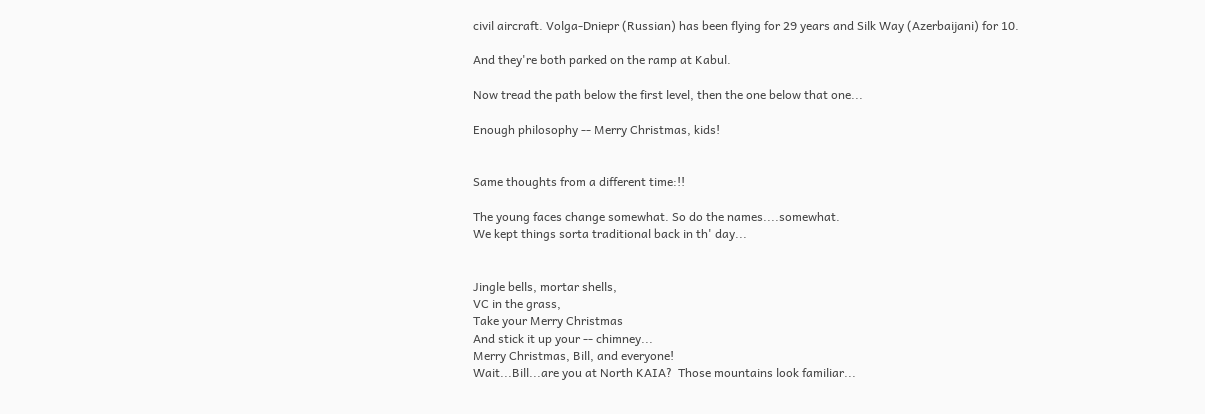civil aircraft. Volga-Dniepr (Russian) has been flying for 29 years and Silk Way (Azerbaijani) for 10.

And they're both parked on the ramp at Kabul.

Now tread the path below the first level, then the one below that one...

Enough philosophy -- Merry Christmas, kids!


Same thoughts from a different time:!!

The young faces change somewhat. So do the names....somewhat.
We kept things sorta traditional back in th' day...


Jingle bells, mortar shells,
VC in the grass,
Take your Merry Christmas
And stick it up your -- chimney...
Merry Christmas, Bill, and everyone!
Wait...Bill...are you at North KAIA?  Those mountains look familiar...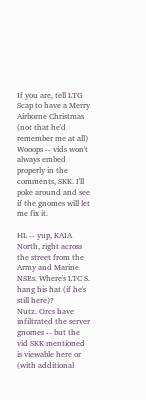If you are, tell LTG Scap to have a Merry Airborne Christmas (not that he'd remember me at all)
Wooops -- vids won't always embed properly in the comments, SKK. I'll poke around and see if the gnomes will let me fix it.

HL -- yup, KAIA North, right across the street from the Army and Marine NSEs. Where's LTC S. hang his hat (if he's still here)?
Nutz. Orcs have infiltrated the server gnomes -- but the vid SKK mentioned is viewable here or (with additional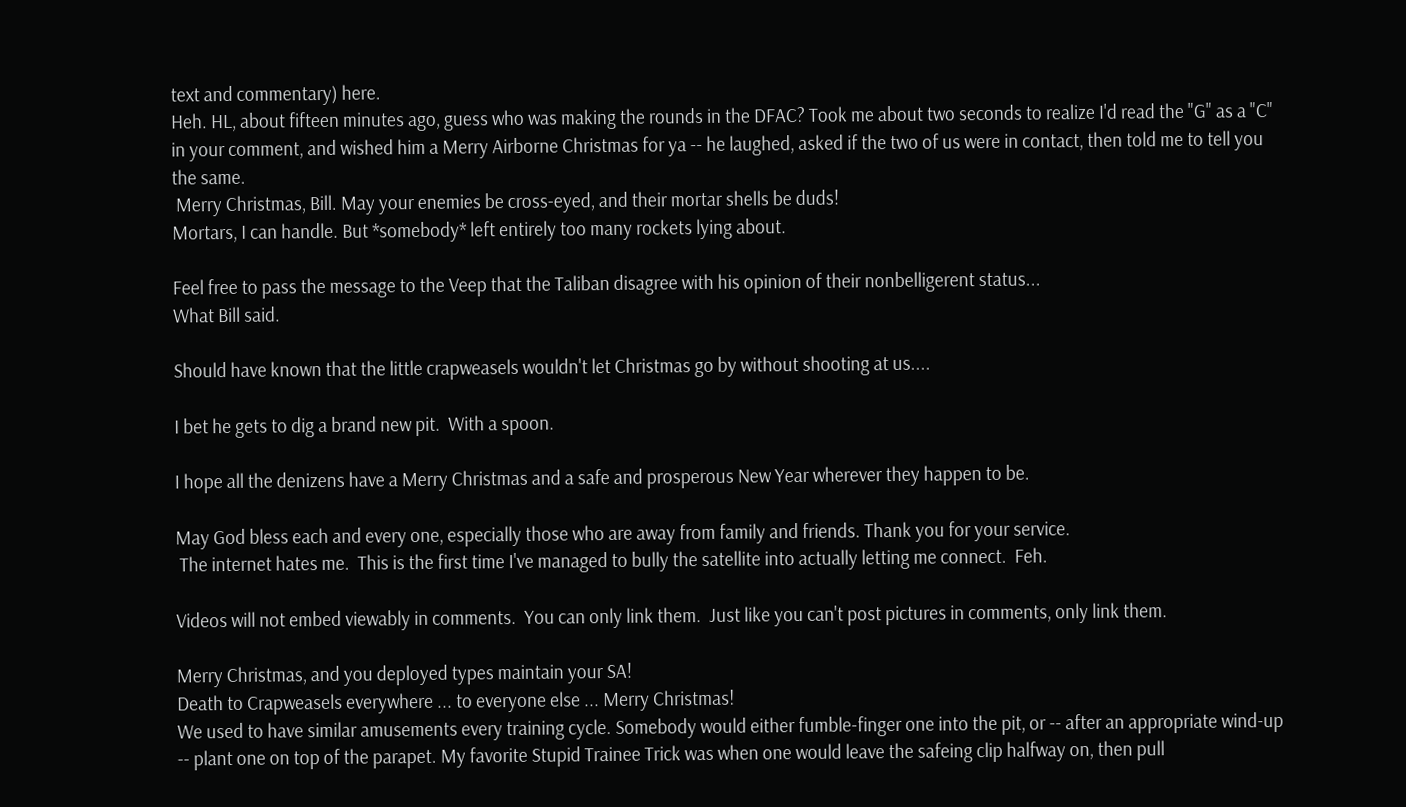text and commentary) here.
Heh. HL, about fifteen minutes ago, guess who was making the rounds in the DFAC? Took me about two seconds to realize I'd read the "G" as a "C" in your comment, and wished him a Merry Airborne Christmas for ya -- he laughed, asked if the two of us were in contact, then told me to tell you the same.
 Merry Christmas, Bill. May your enemies be cross-eyed, and their mortar shells be duds!
Mortars, I can handle. But *somebody* left entirely too many rockets lying about.

Feel free to pass the message to the Veep that the Taliban disagree with his opinion of their nonbelligerent status...
What Bill said.

Should have known that the little crapweasels wouldn't let Christmas go by without shooting at us....

I bet he gets to dig a brand new pit.  With a spoon.

I hope all the denizens have a Merry Christmas and a safe and prosperous New Year wherever they happen to be.

May God bless each and every one, especially those who are away from family and friends. Thank you for your service.
 The internet hates me.  This is the first time I've managed to bully the satellite into actually letting me connect.  Feh.

Videos will not embed viewably in comments.  You can only link them.  Just like you can't post pictures in comments, only link them.

Merry Christmas, and you deployed types maintain your SA!
Death to Crapweasels everywhere ... to everyone else ... Merry Christmas!
We used to have similar amusements every training cycle. Somebody would either fumble-finger one into the pit, or -- after an appropriate wind-up -- plant one on top of the parapet. My favorite Stupid Trainee Trick was when one would leave the safeing clip halfway on, then pull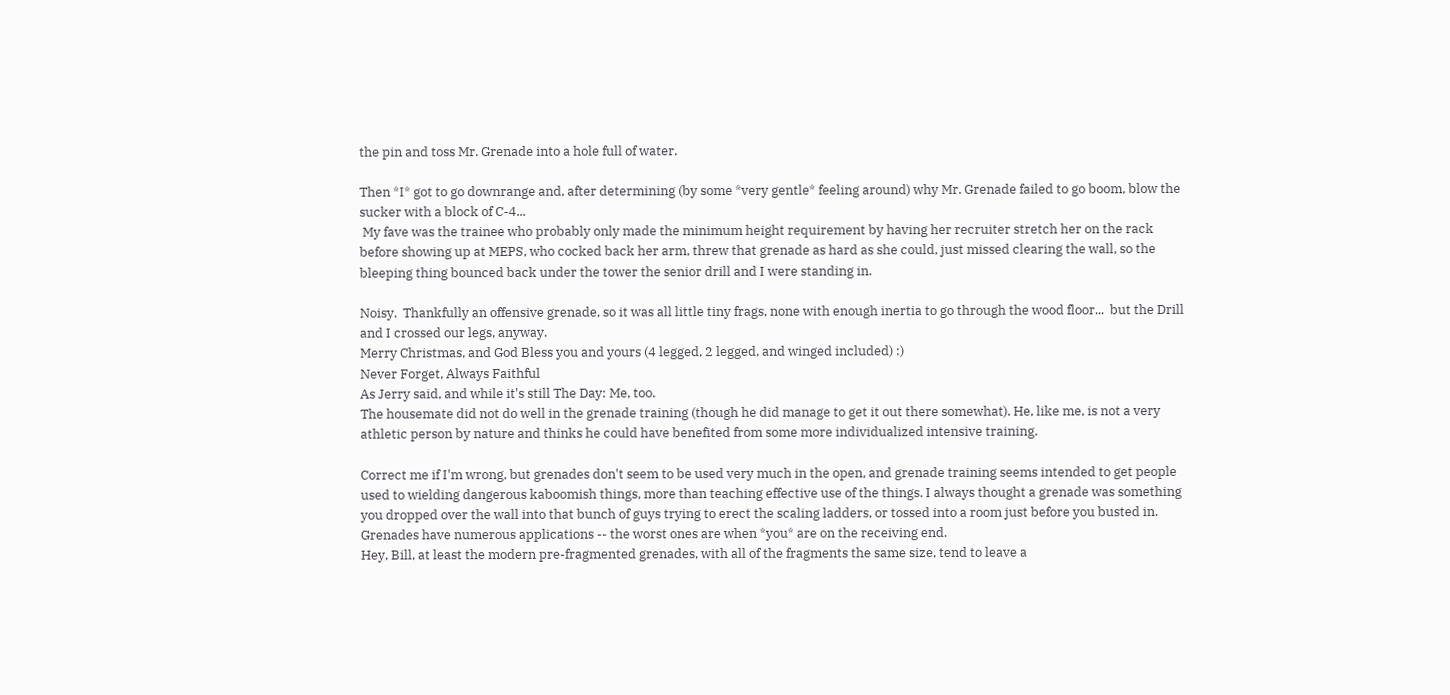the pin and toss Mr. Grenade into a hole full of water.

Then *I* got to go downrange and, after determining (by some *very gentle* feeling around) why Mr. Grenade failed to go boom, blow the sucker with a block of C-4...
 My fave was the trainee who probably only made the minimum height requirement by having her recruiter stretch her on the rack before showing up at MEPS, who cocked back her arm, threw that grenade as hard as she could, just missed clearing the wall, so the bleeping thing bounced back under the tower the senior drill and I were standing in.

Noisy.  Thankfully an offensive grenade, so it was all little tiny frags, none with enough inertia to go through the wood floor...  but the Drill and I crossed our legs, anyway.
Merry Christmas, and God Bless you and yours (4 legged, 2 legged, and winged included) :)
Never Forget, Always Faithful
As Jerry said, and while it's still The Day: Me, too.
The housemate did not do well in the grenade training (though he did manage to get it out there somewhat). He, like me, is not a very athletic person by nature and thinks he could have benefited from some more individualized intensive training.

Correct me if I'm wrong, but grenades don't seem to be used very much in the open, and grenade training seems intended to get people used to wielding dangerous kaboomish things, more than teaching effective use of the things. I always thought a grenade was something you dropped over the wall into that bunch of guys trying to erect the scaling ladders, or tossed into a room just before you busted in.
Grenades have numerous applications -- the worst ones are when *you* are on the receiving end.
Hey, Bill, at least the modern pre-fragmented grenades, with all of the fragments the same size, tend to leave a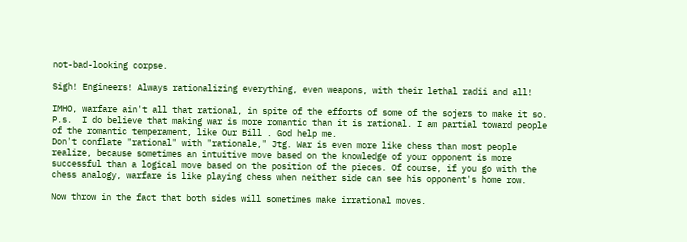not-bad-looking corpse.

Sigh! Engineers! Always rationalizing everything, even weapons, with their lethal radii and all!

IMHO, warfare ain't all that rational, in spite of the efforts of some of the sojers to make it so.
P.s.  I do believe that making war is more romantic than it is rational. I am partial toward people of the romantic temperament, like Our Bill . God help me.
Don't conflate "rational" with "rationale," Jtg. War is even more like chess than most people realize, because sometimes an intuitive move based on the knowledge of your opponent is more successful than a logical move based on the position of the pieces. Of course, if you go with the chess analogy, warfare is like playing chess when neither side can see his opponent's home row.

Now throw in the fact that both sides will sometimes make irrational moves.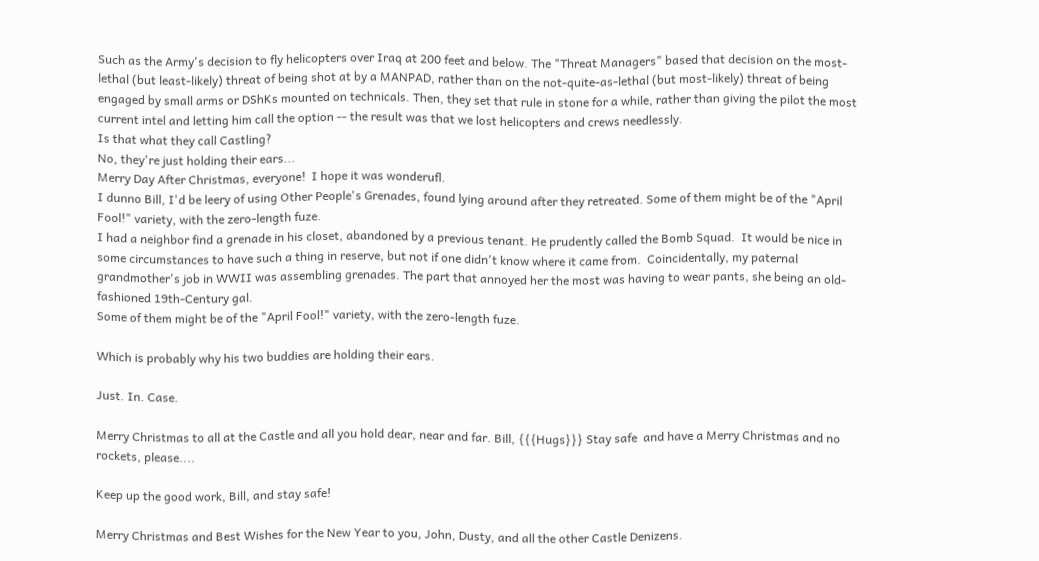Such as the Army's decision to fly helicopters over Iraq at 200 feet and below. The "Threat Managers" based that decision on the most-lethal (but least-likely) threat of being shot at by a MANPAD, rather than on the not-quite-as-lethal (but most-likely) threat of being engaged by small arms or DShKs mounted on technicals. Then, they set that rule in stone for a while, rather than giving the pilot the most current intel and letting him call the option -- the result was that we lost helicopters and crews needlessly.
Is that what they call Castling?
No, they're just holding their ears...
Merry Day After Christmas, everyone!  I hope it was wonderufl.
I dunno Bill, I'd be leery of using Other People's Grenades, found lying around after they retreated. Some of them might be of the "April Fool!" variety, with the zero-length fuze.
I had a neighbor find a grenade in his closet, abandoned by a previous tenant. He prudently called the Bomb Squad.  It would be nice in some circumstances to have such a thing in reserve, but not if one didn't know where it came from.  Coincidentally, my paternal grandmother's job in WWII was assembling grenades. The part that annoyed her the most was having to wear pants, she being an old-fashioned 19th-Century gal.
Some of them might be of the "April Fool!" variety, with the zero-length fuze.

Which is probably why his two buddies are holding their ears.

Just. In. Case.

Merry Christmas to all at the Castle and all you hold dear, near and far. Bill, {{{Hugs}}} Stay safe  and have a Merry Christmas and no rockets, please....

Keep up the good work, Bill, and stay safe!

Merry Christmas and Best Wishes for the New Year to you, John, Dusty, and all the other Castle Denizens.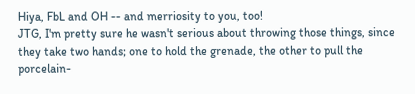Hiya, FbL and OH -- and merriosity to you, too!
JTG, I'm pretty sure he wasn't serious about throwing those things, since they take two hands; one to hold the grenade, the other to pull the porcelain-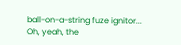ball-on-a-string fuze ignitor...
Oh, yeah, the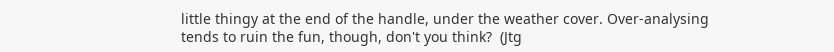little thingy at the end of the handle, under the weather cover. Over-analysing tends to ruin the fun, though, don't you think?  (Jtg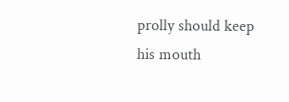prolly should keep his mouth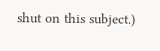shut on this subject.)